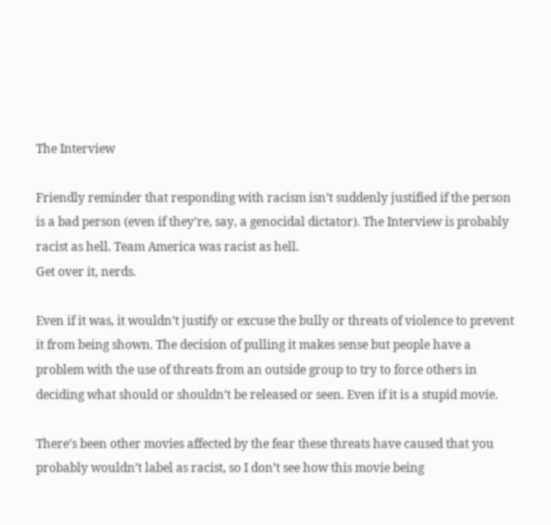The Interview

Friendly reminder that responding with racism isn’t suddenly justified if the person is a bad person (even if they’re, say, a genocidal dictator). The Interview is probably racist as hell. Team America was racist as hell.
Get over it, nerds.

Even if it was, it wouldn’t justify or excuse the bully or threats of violence to prevent it from being shown. The decision of pulling it makes sense but people have a problem with the use of threats from an outside group to try to force others in deciding what should or shouldn’t be released or seen. Even if it is a stupid movie.

There’s been other movies affected by the fear these threats have caused that you probably wouldn’t label as racist, so I don’t see how this movie being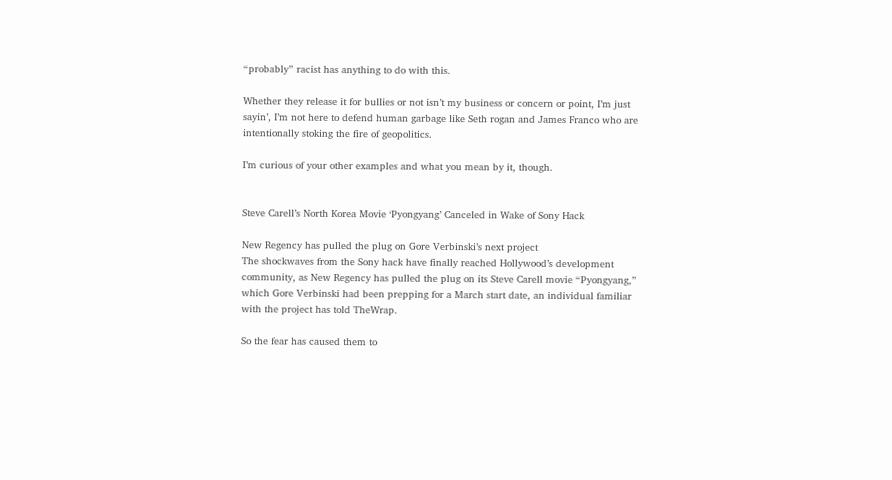“probably” racist has anything to do with this.

Whether they release it for bullies or not isn’t my business or concern or point, I’m just sayin’, I’m not here to defend human garbage like Seth rogan and James Franco who are intentionally stoking the fire of geopolitics.

I’m curious of your other examples and what you mean by it, though.


Steve Carell’s North Korea Movie ‘Pyongyang’ Canceled in Wake of Sony Hack

New Regency has pulled the plug on Gore Verbinski’s next project
The shockwaves from the Sony hack have finally reached Hollywood’s development community, as New Regency has pulled the plug on its Steve Carell movie “Pyongyang,” which Gore Verbinski had been prepping for a March start date, an individual familiar with the project has told TheWrap.

So the fear has caused them to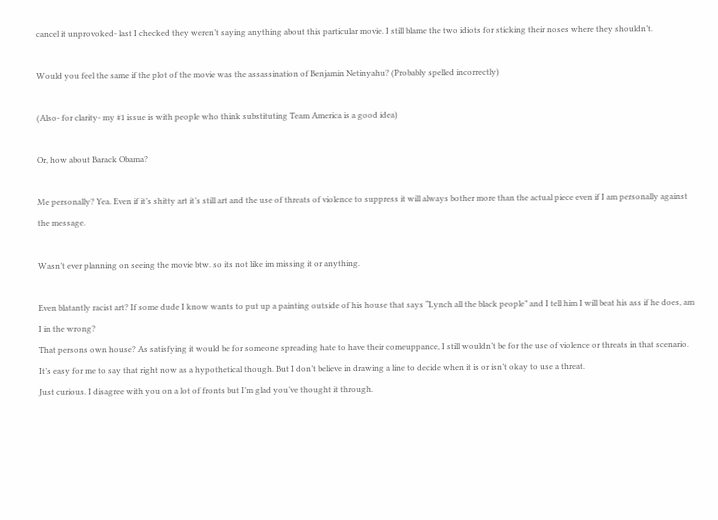cancel it unprovoked- last I checked they weren’t saying anything about this particular movie. I still blame the two idiots for sticking their noses where they shouldn’t.

Would you feel the same if the plot of the movie was the assassination of Benjamin Netinyahu? (Probably spelled incorrectly)

(Also- for clarity- my #1 issue is with people who think substituting Team America is a good idea)

Or, how about Barack Obama?

Me personally? Yea. Even if it’s shitty art it’s still art and the use of threats of violence to suppress it will always bother more than the actual piece even if I am personally against the message.

Wasn’t ever planning on seeing the movie btw. so its not like im missing it or anything.

Even blatantly racist art? If some dude I know wants to put up a painting outside of his house that says “Lynch all the black people” and I tell him I will beat his ass if he does, am I in the wrong?
That persons own house? As satisfying it would be for someone spreading hate to have their comeuppance, I still wouldn’t be for the use of violence or threats in that scenario. It’s easy for me to say that right now as a hypothetical though. But I don’t believe in drawing a line to decide when it is or isn’t okay to use a threat.
Just curious. I disagree with you on a lot of fronts but I’m glad you’ve thought it through.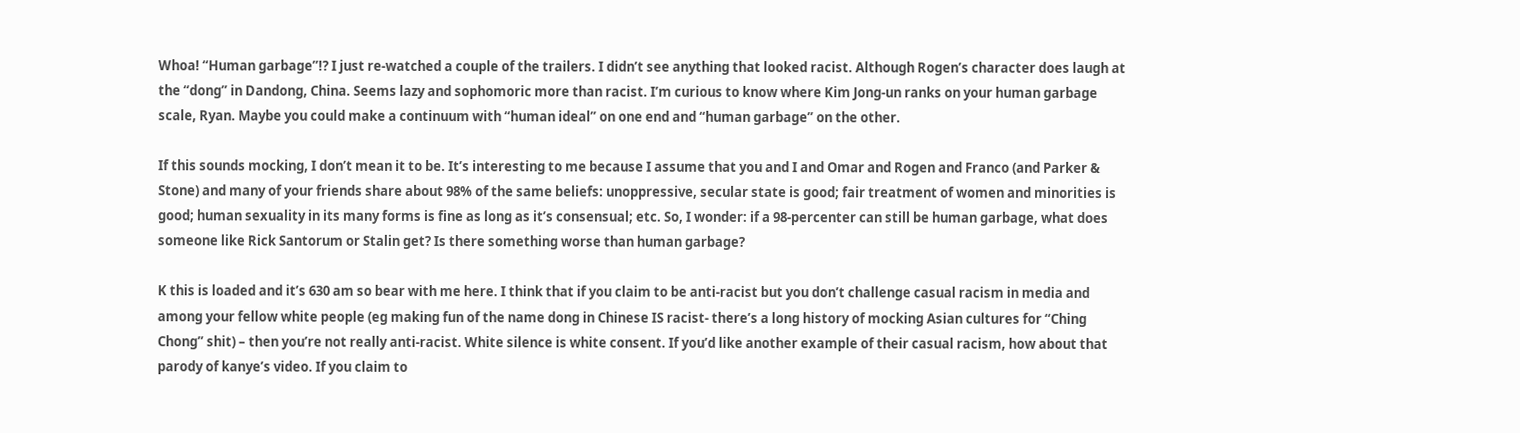Whoa! “Human garbage”!? I just re-watched a couple of the trailers. I didn’t see anything that looked racist. Although Rogen’s character does laugh at the “dong” in Dandong, China. Seems lazy and sophomoric more than racist. I’m curious to know where Kim Jong-un ranks on your human garbage scale, Ryan. Maybe you could make a continuum with “human ideal” on one end and “human garbage” on the other.

If this sounds mocking, I don’t mean it to be. It’s interesting to me because I assume that you and I and Omar and Rogen and Franco (and Parker & Stone) and many of your friends share about 98% of the same beliefs: unoppressive, secular state is good; fair treatment of women and minorities is good; human sexuality in its many forms is fine as long as it’s consensual; etc. So, I wonder: if a 98-percenter can still be human garbage, what does someone like Rick Santorum or Stalin get? Is there something worse than human garbage?

K this is loaded and it’s 630 am so bear with me here. I think that if you claim to be anti-racist but you don’t challenge casual racism in media and among your fellow white people (eg making fun of the name dong in Chinese IS racist- there’s a long history of mocking Asian cultures for “Ching Chong” shit) – then you’re not really anti-racist. White silence is white consent. If you’d like another example of their casual racism, how about that parody of kanye’s video. If you claim to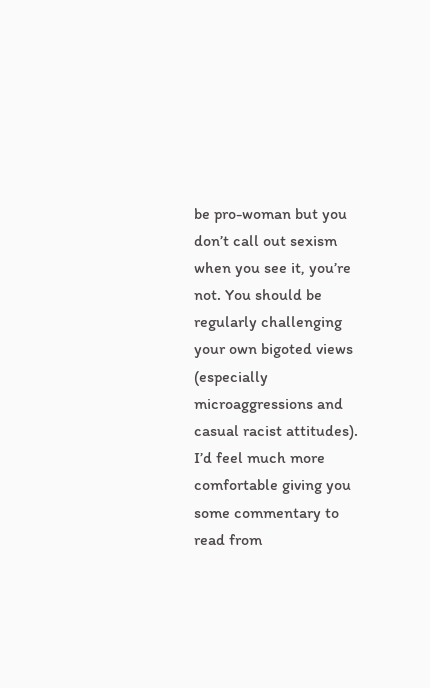be pro-woman but you don’t call out sexism when you see it, you’re not. You should be regularly challenging your own bigoted views (especially microaggressions and casual racist attitudes). I’d feel much more comfortable giving you some commentary to read from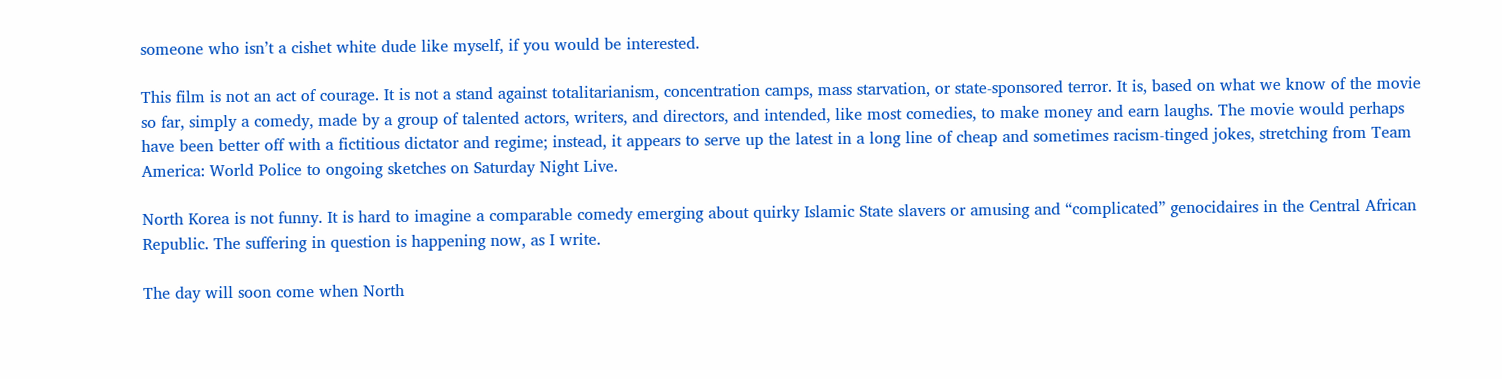someone who isn’t a cishet white dude like myself, if you would be interested.

This film is not an act of courage. It is not a stand against totalitarianism, concentration camps, mass starvation, or state-sponsored terror. It is, based on what we know of the movie so far, simply a comedy, made by a group of talented actors, writers, and directors, and intended, like most comedies, to make money and earn laughs. The movie would perhaps have been better off with a fictitious dictator and regime; instead, it appears to serve up the latest in a long line of cheap and sometimes racism-tinged jokes, stretching from Team America: World Police to ongoing sketches on Saturday Night Live.

North Korea is not funny. It is hard to imagine a comparable comedy emerging about quirky Islamic State slavers or amusing and “complicated” genocidaires in the Central African Republic. The suffering in question is happening now, as I write.

The day will soon come when North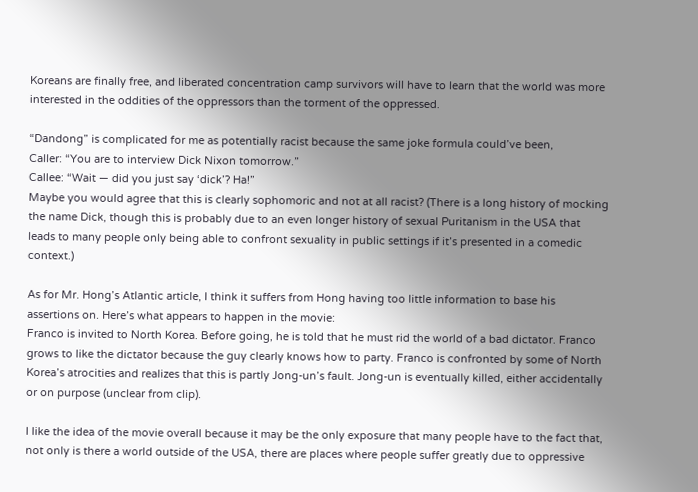Koreans are finally free, and liberated concentration camp survivors will have to learn that the world was more interested in the oddities of the oppressors than the torment of the oppressed.

“Dandong” is complicated for me as potentially racist because the same joke formula could’ve been,
Caller: “You are to interview Dick Nixon tomorrow.”
Callee: “Wait — did you just say ‘dick’? Ha!”
Maybe you would agree that this is clearly sophomoric and not at all racist? (There is a long history of mocking the name Dick, though this is probably due to an even longer history of sexual Puritanism in the USA that leads to many people only being able to confront sexuality in public settings if it’s presented in a comedic context.)

As for Mr. Hong’s Atlantic article, I think it suffers from Hong having too little information to base his assertions on. Here’s what appears to happen in the movie:
Franco is invited to North Korea. Before going, he is told that he must rid the world of a bad dictator. Franco grows to like the dictator because the guy clearly knows how to party. Franco is confronted by some of North Korea’s atrocities and realizes that this is partly Jong-un’s fault. Jong-un is eventually killed, either accidentally or on purpose (unclear from clip).

I like the idea of the movie overall because it may be the only exposure that many people have to the fact that, not only is there a world outside of the USA, there are places where people suffer greatly due to oppressive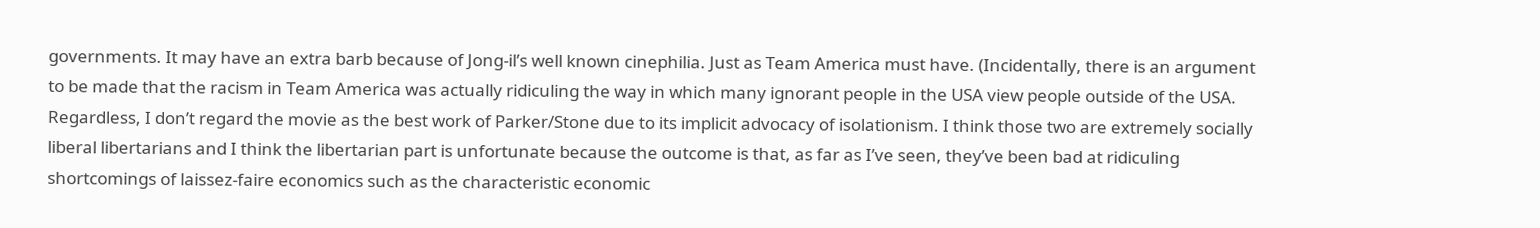governments. It may have an extra barb because of Jong-il’s well known cinephilia. Just as Team America must have. (Incidentally, there is an argument to be made that the racism in Team America was actually ridiculing the way in which many ignorant people in the USA view people outside of the USA. Regardless, I don’t regard the movie as the best work of Parker/Stone due to its implicit advocacy of isolationism. I think those two are extremely socially liberal libertarians and I think the libertarian part is unfortunate because the outcome is that, as far as I’ve seen, they’ve been bad at ridiculing shortcomings of laissez-faire economics such as the characteristic economic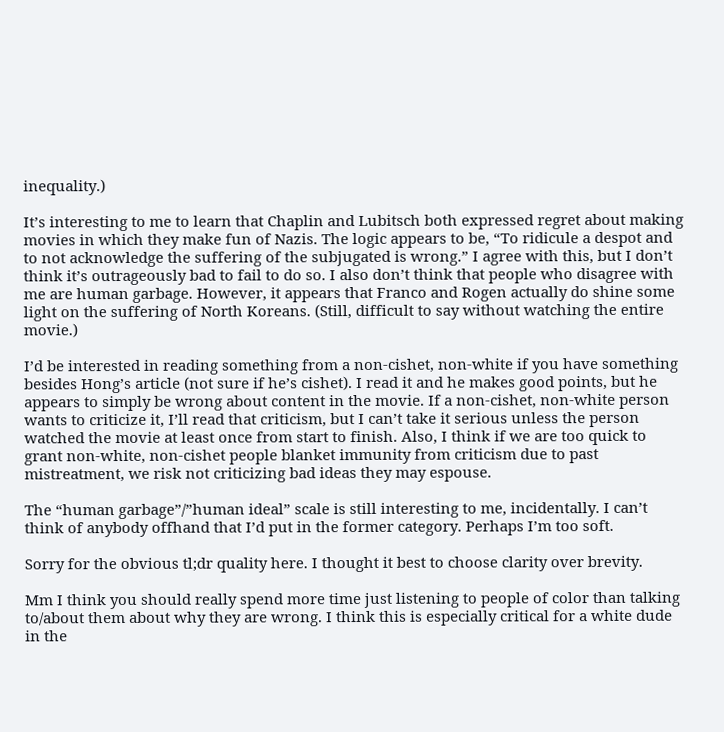inequality.)

It’s interesting to me to learn that Chaplin and Lubitsch both expressed regret about making movies in which they make fun of Nazis. The logic appears to be, “To ridicule a despot and to not acknowledge the suffering of the subjugated is wrong.” I agree with this, but I don’t think it’s outrageously bad to fail to do so. I also don’t think that people who disagree with me are human garbage. However, it appears that Franco and Rogen actually do shine some light on the suffering of North Koreans. (Still, difficult to say without watching the entire movie.)

I’d be interested in reading something from a non-cishet, non-white if you have something besides Hong’s article (not sure if he’s cishet). I read it and he makes good points, but he appears to simply be wrong about content in the movie. If a non-cishet, non-white person wants to criticize it, I’ll read that criticism, but I can’t take it serious unless the person watched the movie at least once from start to finish. Also, I think if we are too quick to grant non-white, non-cishet people blanket immunity from criticism due to past mistreatment, we risk not criticizing bad ideas they may espouse.

The “human garbage”/”human ideal” scale is still interesting to me, incidentally. I can’t think of anybody offhand that I’d put in the former category. Perhaps I’m too soft.

Sorry for the obvious tl;dr quality here. I thought it best to choose clarity over brevity.

Mm I think you should really spend more time just listening to people of color than talking to/about them about why they are wrong. I think this is especially critical for a white dude in the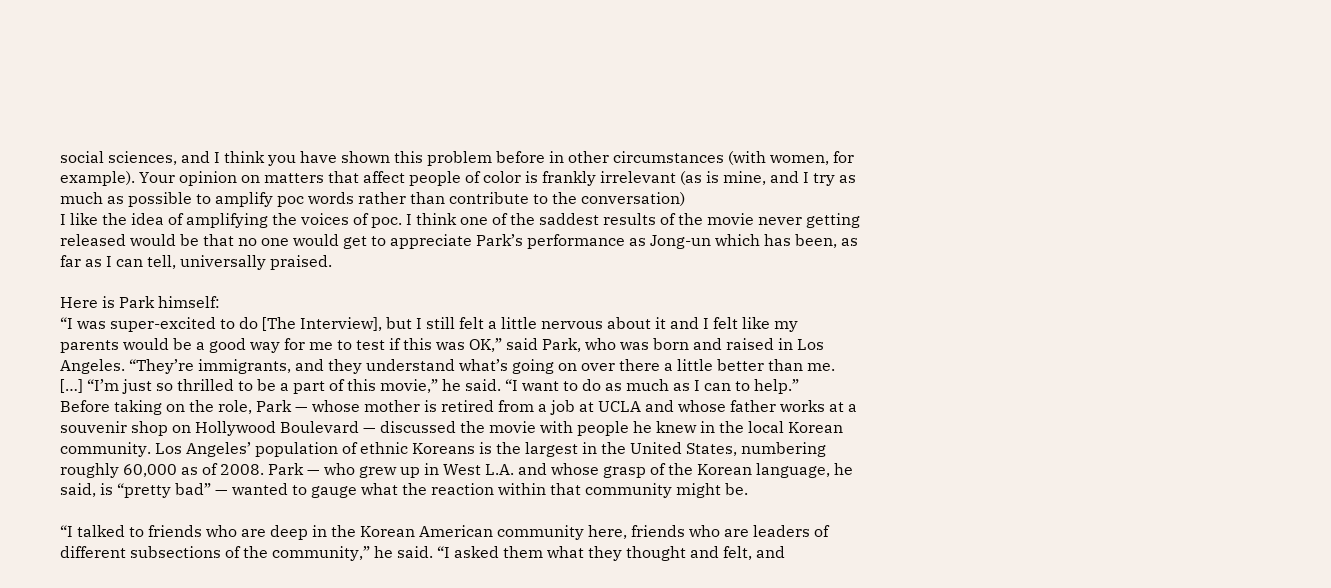social sciences, and I think you have shown this problem before in other circumstances (with women, for example). Your opinion on matters that affect people of color is frankly irrelevant (as is mine, and I try as much as possible to amplify poc words rather than contribute to the conversation)
I like the idea of amplifying the voices of poc. I think one of the saddest results of the movie never getting released would be that no one would get to appreciate Park’s performance as Jong-un which has been, as far as I can tell, universally praised.

Here is Park himself:
“I was super-excited to do [The Interview], but I still felt a little nervous about it and I felt like my parents would be a good way for me to test if this was OK,” said Park, who was born and raised in Los Angeles. “They’re immigrants, and they understand what’s going on over there a little better than me.
[…] “I’m just so thrilled to be a part of this movie,” he said. “I want to do as much as I can to help.”
Before taking on the role, Park — whose mother is retired from a job at UCLA and whose father works at a souvenir shop on Hollywood Boulevard — discussed the movie with people he knew in the local Korean community. Los Angeles’ population of ethnic Koreans is the largest in the United States, numbering roughly 60,000 as of 2008. Park — who grew up in West L.A. and whose grasp of the Korean language, he said, is “pretty bad” — wanted to gauge what the reaction within that community might be.

“I talked to friends who are deep in the Korean American community here, friends who are leaders of different subsections of the community,” he said. “I asked them what they thought and felt, and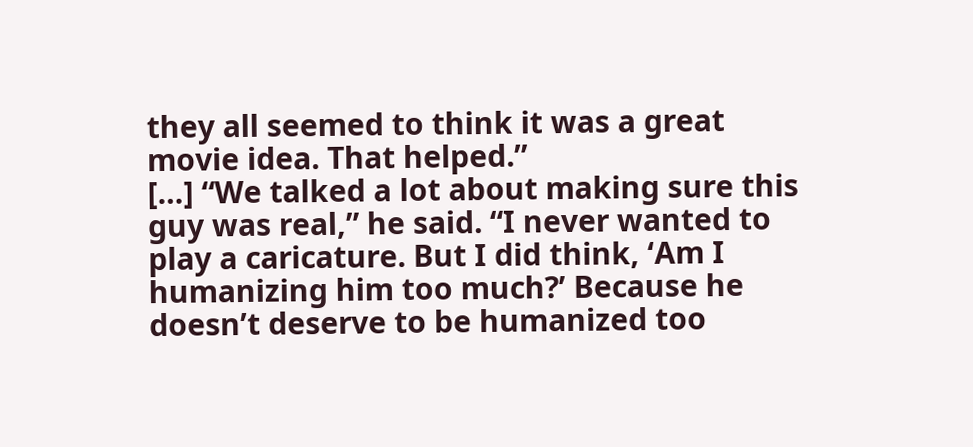they all seemed to think it was a great movie idea. That helped.”
[…] “We talked a lot about making sure this guy was real,” he said. “I never wanted to play a caricature. But I did think, ‘Am I humanizing him too much?’ Because he doesn’t deserve to be humanized too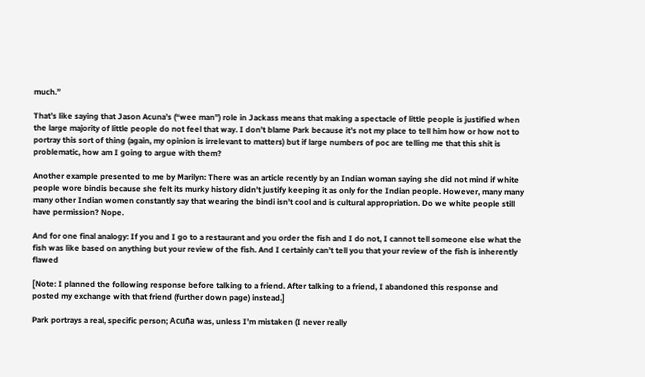much.”

That’s like saying that Jason Acuna’s (“wee man”) role in Jackass means that making a spectacle of little people is justified when the large majority of little people do not feel that way. I don’t blame Park because it’s not my place to tell him how or how not to portray this sort of thing (again, my opinion is irrelevant to matters) but if large numbers of poc are telling me that this shit is problematic, how am I going to argue with them?

Another example presented to me by Marilyn: There was an article recently by an Indian woman saying she did not mind if white people wore bindis because she felt its murky history didn’t justify keeping it as only for the Indian people. However, many many many other Indian women constantly say that wearing the bindi isn’t cool and is cultural appropriation. Do we white people still have permission? Nope.

And for one final analogy: If you and I go to a restaurant and you order the fish and I do not, I cannot tell someone else what the fish was like based on anything but your review of the fish. And I certainly can’t tell you that your review of the fish is inherently flawed

[Note: I planned the following response before talking to a friend. After talking to a friend, I abandoned this response and posted my exchange with that friend (further down page) instead.]

Park portrays a real, specific person; Acuña was, unless I’m mistaken (I never really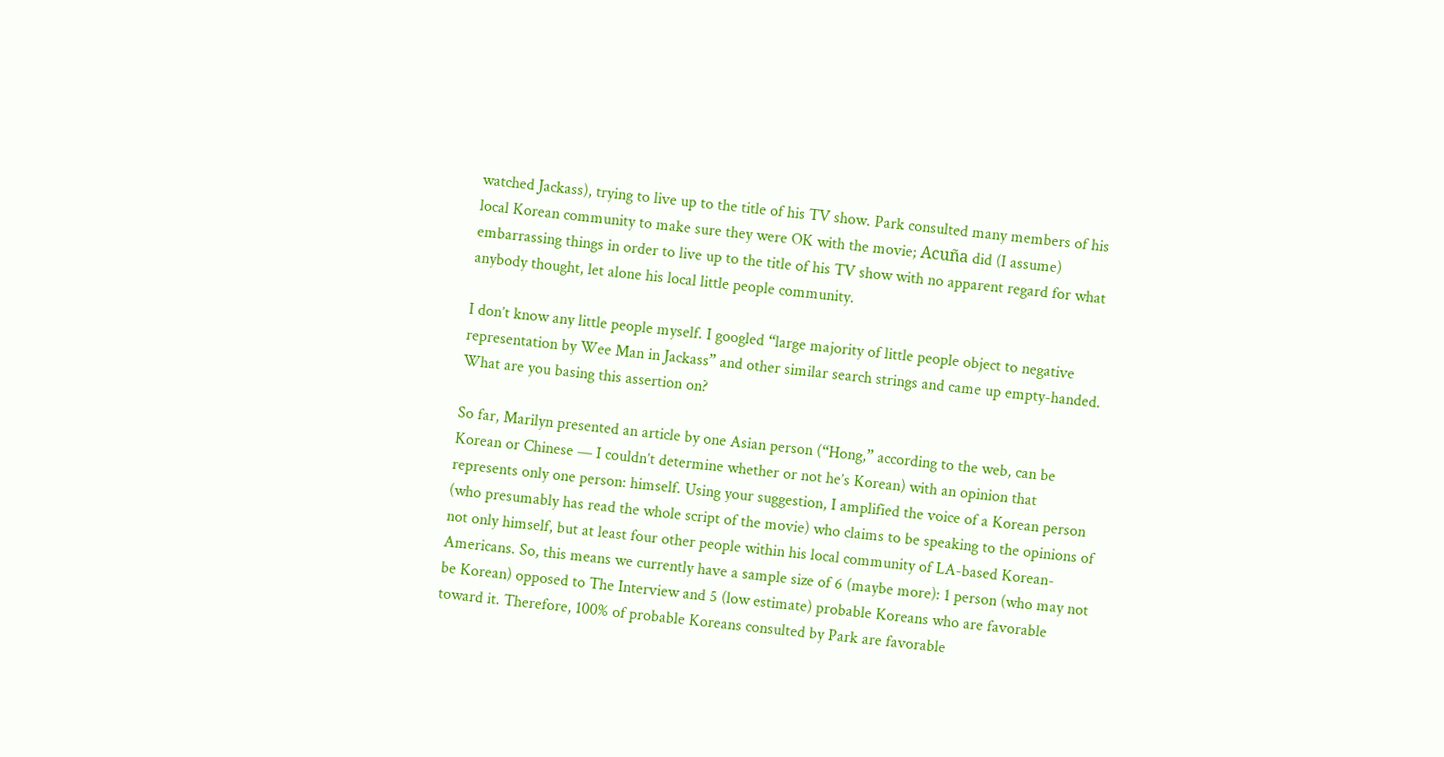watched Jackass), trying to live up to the title of his TV show. Park consulted many members of his local Korean community to make sure they were OK with the movie; Acuña did (I assume) embarrassing things in order to live up to the title of his TV show with no apparent regard for what anybody thought, let alone his local little people community.

I don’t know any little people myself. I googled “large majority of little people object to negative representation by Wee Man in Jackass” and other similar search strings and came up empty-handed. What are you basing this assertion on?

So far, Marilyn presented an article by one Asian person (“Hong,” according to the web, can be Korean or Chinese — I couldn’t determine whether or not he’s Korean) with an opinion that represents only one person: himself. Using your suggestion, I amplified the voice of a Korean person (who presumably has read the whole script of the movie) who claims to be speaking to the opinions of not only himself, but at least four other people within his local community of LA-based Korean-Americans. So, this means we currently have a sample size of 6 (maybe more): 1 person (who may not be Korean) opposed to The Interview and 5 (low estimate) probable Koreans who are favorable toward it. Therefore, 100% of probable Koreans consulted by Park are favorable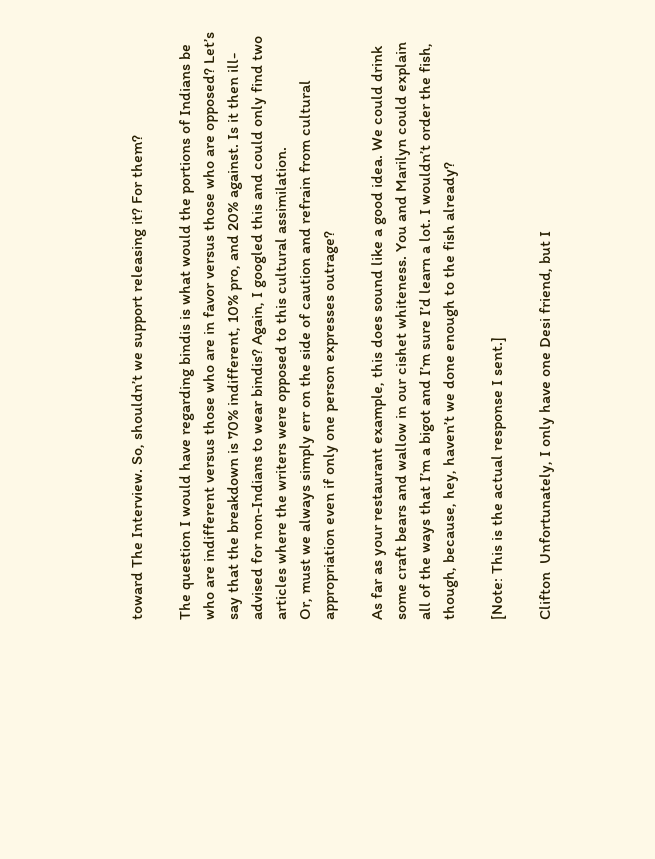toward The Interview. So, shouldn’t we support releasing it? For them?

The question I would have regarding bindis is what would the portions of Indians be who are indifferent versus those who are in favor versus those who are opposed? Let’s say that the breakdown is 70% indifferent, 10% pro, and 20% against. Is it then ill-advised for non-Indians to wear bindis? Again, I googled this and could only find two articles where the writers were opposed to this cultural assimilation.
Or, must we always simply err on the side of caution and refrain from cultural appropriation even if only one person expresses outrage?

As far as your restaurant example, this does sound like a good idea. We could drink some craft bears and wallow in our cishet whiteness. You and Marilyn could explain all of the ways that I’m a bigot and I’m sure I’d learn a lot. I wouldn’t order the fish, though, because, hey, haven’t we done enough to the fish already?

[Note: This is the actual response I sent.]

Clifton  Unfortunately, I only have one Desi friend, but I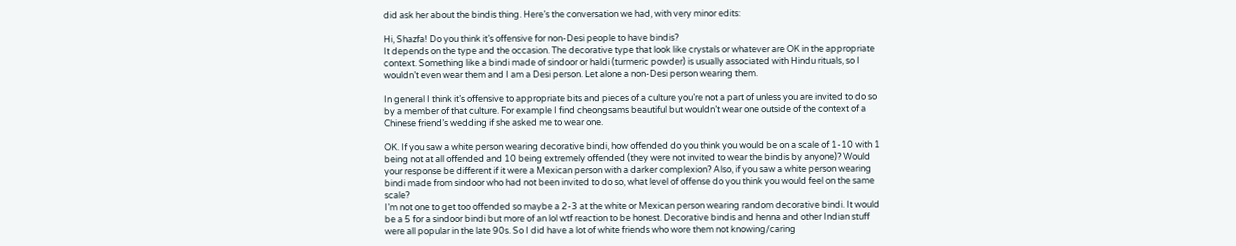did ask her about the bindis thing. Here’s the conversation we had, with very minor edits:

Hi, Shazfa! Do you think it’s offensive for non-Desi people to have bindis?
It depends on the type and the occasion. The decorative type that look like crystals or whatever are OK in the appropriate context. Something like a bindi made of sindoor or haldi (turmeric powder) is usually associated with Hindu rituals, so I wouldn’t even wear them and I am a Desi person. Let alone a non-Desi person wearing them.

In general I think it’s offensive to appropriate bits and pieces of a culture you’re not a part of unless you are invited to do so by a member of that culture. For example I find cheongsams beautiful but wouldn’t wear one outside of the context of a Chinese friend’s wedding if she asked me to wear one.

OK. If you saw a white person wearing decorative bindi, how offended do you think you would be on a scale of 1-10 with 1 being not at all offended and 10 being extremely offended (they were not invited to wear the bindis by anyone)? Would your response be different if it were a Mexican person with a darker complexion? Also, if you saw a white person wearing bindi made from sindoor who had not been invited to do so, what level of offense do you think you would feel on the same scale?
I’m not one to get too offended so maybe a 2-3 at the white or Mexican person wearing random decorative bindi. It would be a 5 for a sindoor bindi but more of an lol wtf reaction to be honest. Decorative bindis and henna and other Indian stuff were all popular in the late 90s. So I did have a lot of white friends who wore them not knowing/caring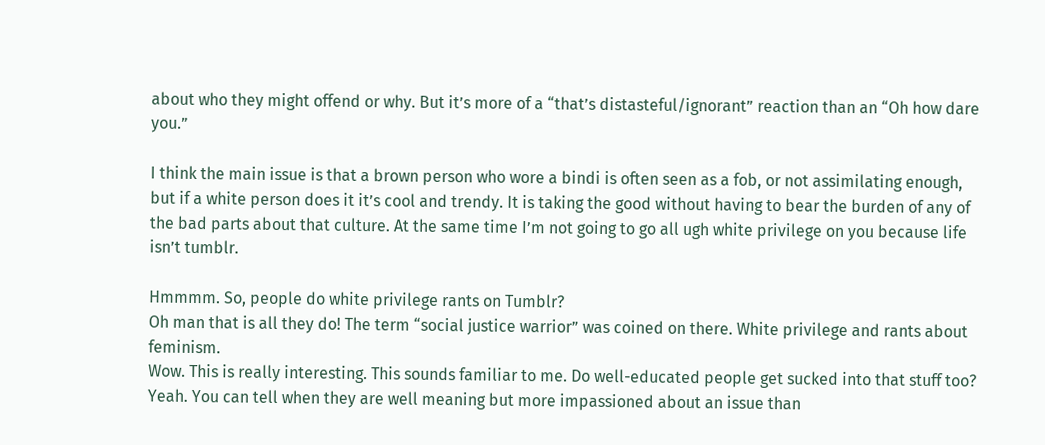about who they might offend or why. But it’s more of a “that’s distasteful/ignorant” reaction than an “Oh how dare you.”

I think the main issue is that a brown person who wore a bindi is often seen as a fob, or not assimilating enough, but if a white person does it it’s cool and trendy. It is taking the good without having to bear the burden of any of the bad parts about that culture. At the same time I’m not going to go all ugh white privilege on you because life isn’t tumblr.

Hmmmm. So, people do white privilege rants on Tumblr?
Oh man that is all they do! The term “social justice warrior” was coined on there. White privilege and rants about feminism.
Wow. This is really interesting. This sounds familiar to me. Do well-educated people get sucked into that stuff too?
Yeah. You can tell when they are well meaning but more impassioned about an issue than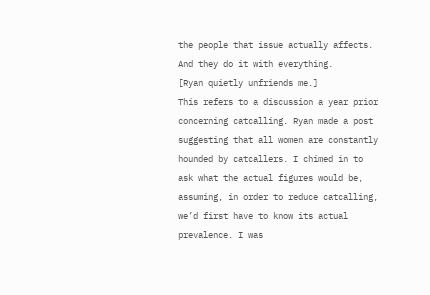the people that issue actually affects.
And they do it with everything.
[Ryan quietly unfriends me.]
This refers to a discussion a year prior concerning catcalling. Ryan made a post suggesting that all women are constantly hounded by catcallers. I chimed in to ask what the actual figures would be, assuming, in order to reduce catcalling, we’d first have to know its actual prevalence. I was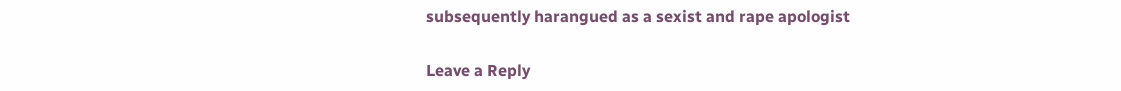subsequently harangued as a sexist and rape apologist

Leave a Reply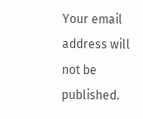Your email address will not be published.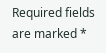Required fields are marked *